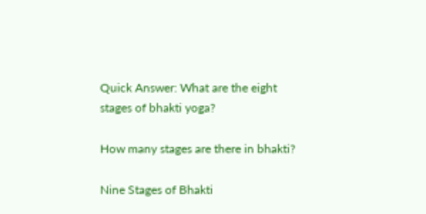Quick Answer: What are the eight stages of bhakti yoga?

How many stages are there in bhakti?

Nine Stages of Bhakti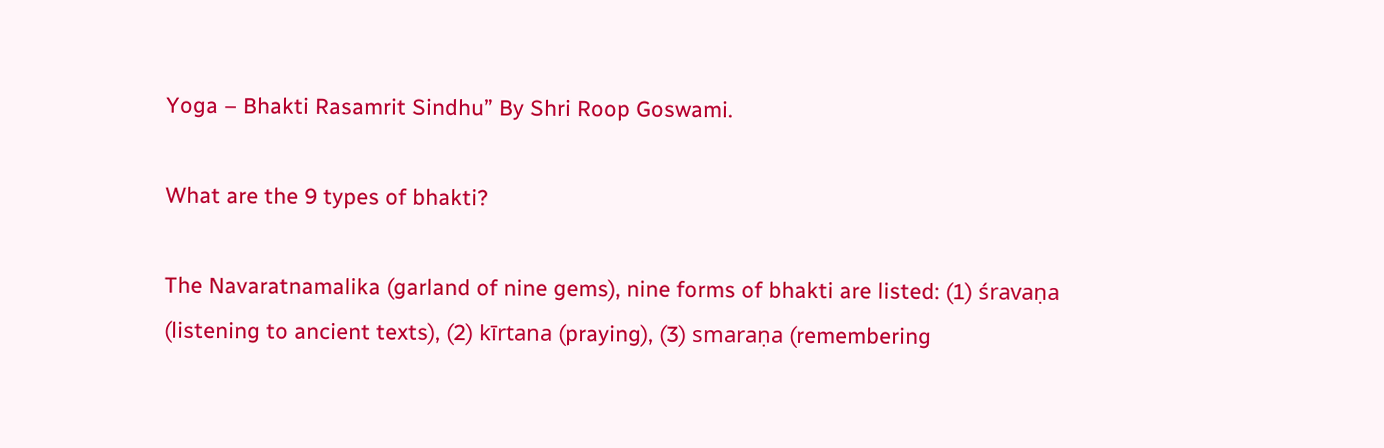Yoga – Bhakti Rasamrit Sindhu” By Shri Roop Goswami.

What are the 9 types of bhakti?

The Navaratnamalika (garland of nine gems), nine forms of bhakti are listed: (1) śravaṇa (listening to ancient texts), (2) kīrtana (praying), (3) smaraṇa (remembering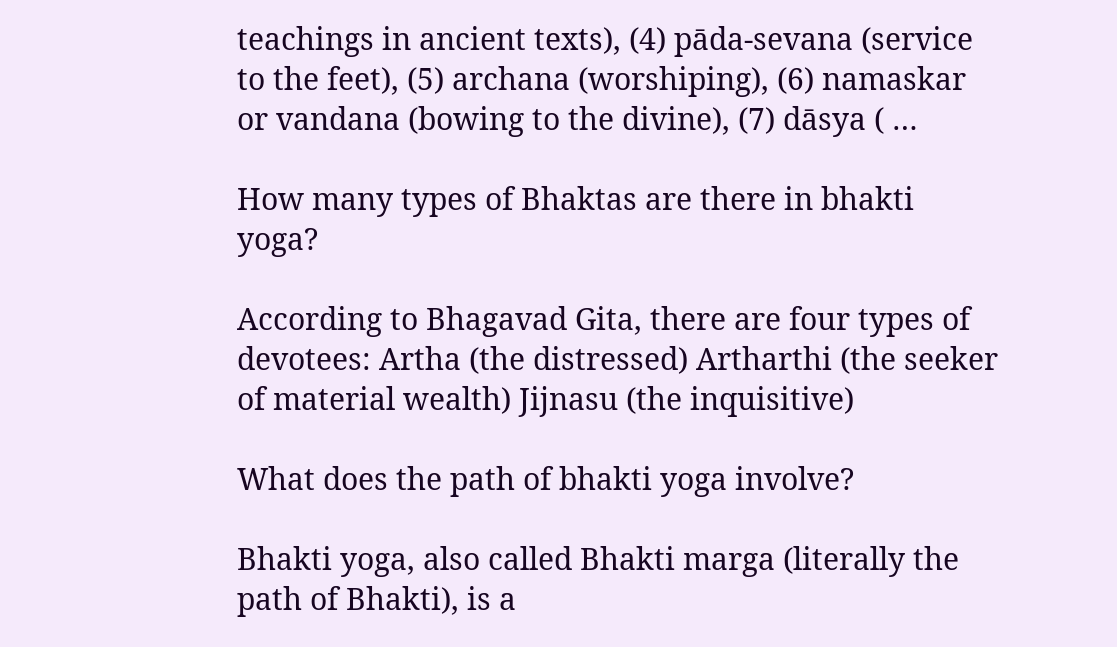teachings in ancient texts), (4) pāda-sevana (service to the feet), (5) archana (worshiping), (6) namaskar or vandana (bowing to the divine), (7) dāsya ( …

How many types of Bhaktas are there in bhakti yoga?

According to Bhagavad Gita, there are four types of devotees: Artha (the distressed) Artharthi (the seeker of material wealth) Jijnasu (the inquisitive)

What does the path of bhakti yoga involve?

Bhakti yoga, also called Bhakti marga (literally the path of Bhakti), is a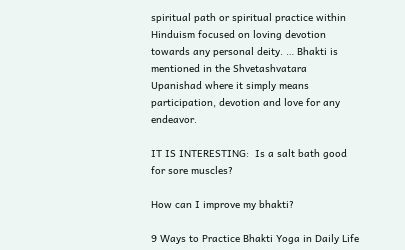spiritual path or spiritual practice within Hinduism focused on loving devotion towards any personal deity. … Bhakti is mentioned in the Shvetashvatara Upanishad where it simply means participation, devotion and love for any endeavor.

IT IS INTERESTING:  Is a salt bath good for sore muscles?

How can I improve my bhakti?

9 Ways to Practice Bhakti Yoga in Daily Life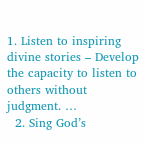1. Listen to inspiring divine stories – Develop the capacity to listen to others without judgment. …
  2. Sing God’s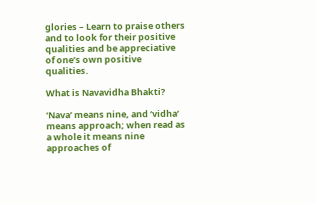glories – Learn to praise others and to look for their positive qualities and be appreciative of one’s own positive qualities.

What is Navavidha Bhakti?

‘Nava’ means nine, and ‘vidha’ means approach; when read as a whole it means nine approaches of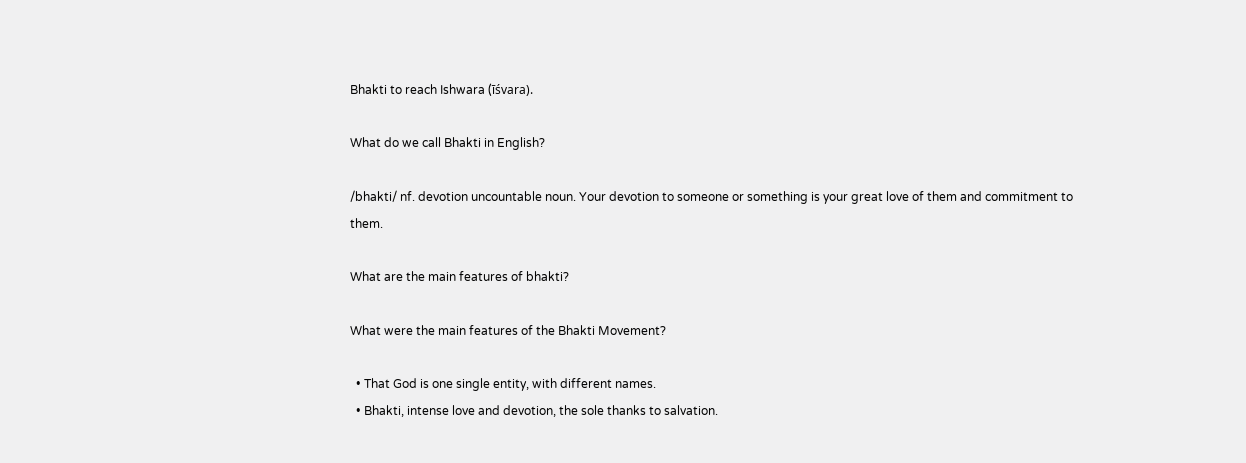Bhakti to reach Ishwara (īśvara).

What do we call Bhakti in English?

/bhakti/ nf. devotion uncountable noun. Your devotion to someone or something is your great love of them and commitment to them.

What are the main features of bhakti?

What were the main features of the Bhakti Movement?

  • That God is one single entity, with different names.
  • Bhakti, intense love and devotion, the sole thanks to salvation.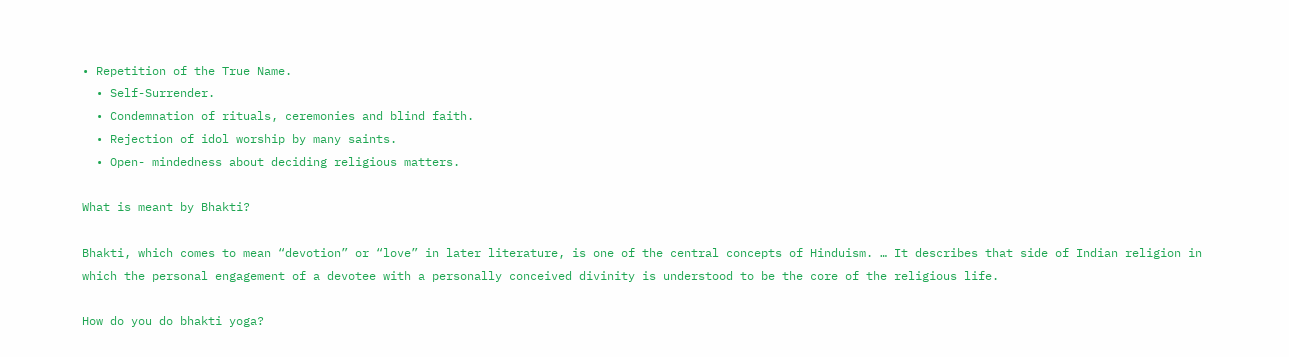• Repetition of the True Name.
  • Self-Surrender.
  • Condemnation of rituals, ceremonies and blind faith.
  • Rejection of idol worship by many saints.
  • Open- mindedness about deciding religious matters.

What is meant by Bhakti?

Bhakti, which comes to mean “devotion” or “love” in later literature, is one of the central concepts of Hinduism. … It describes that side of Indian religion in which the personal engagement of a devotee with a personally conceived divinity is understood to be the core of the religious life.

How do you do bhakti yoga?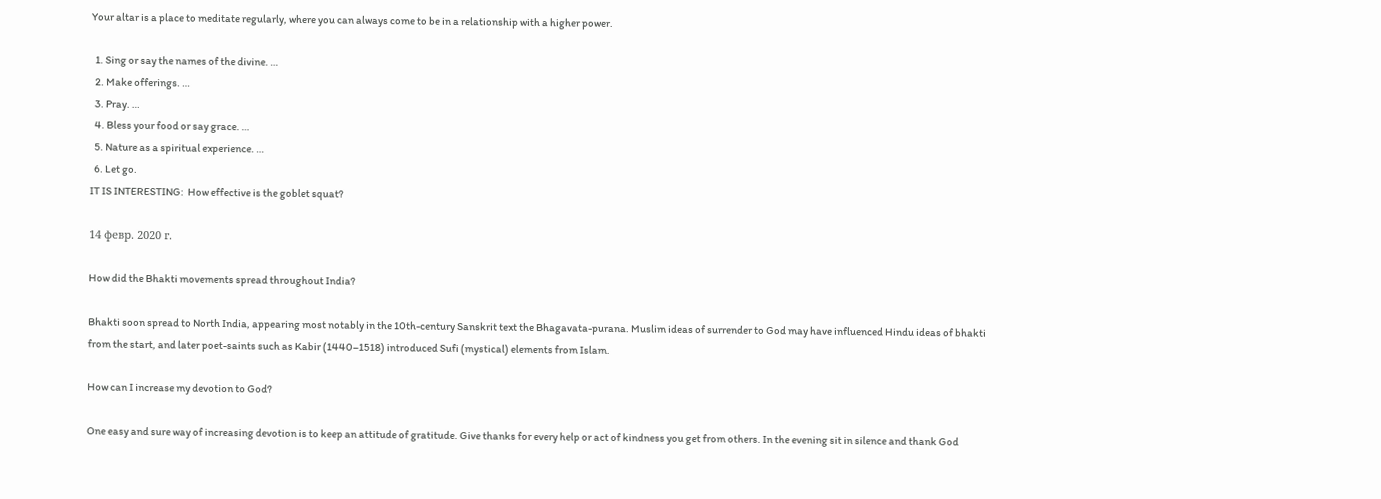Your altar is a place to meditate regularly, where you can always come to be in a relationship with a higher power.

  1. Sing or say the names of the divine. …
  2. Make offerings. …
  3. Pray. …
  4. Bless your food or say grace. …
  5. Nature as a spiritual experience. …
  6. Let go.
IT IS INTERESTING:  How effective is the goblet squat?

14 февр. 2020 г.

How did the Bhakti movements spread throughout India?

Bhakti soon spread to North India, appearing most notably in the 10th-century Sanskrit text the Bhagavata-purana. Muslim ideas of surrender to God may have influenced Hindu ideas of bhakti from the start, and later poet-saints such as Kabir (1440–1518) introduced Sufi (mystical) elements from Islam.

How can I increase my devotion to God?

One easy and sure way of increasing devotion is to keep an attitude of gratitude. Give thanks for every help or act of kindness you get from others. In the evening sit in silence and thank God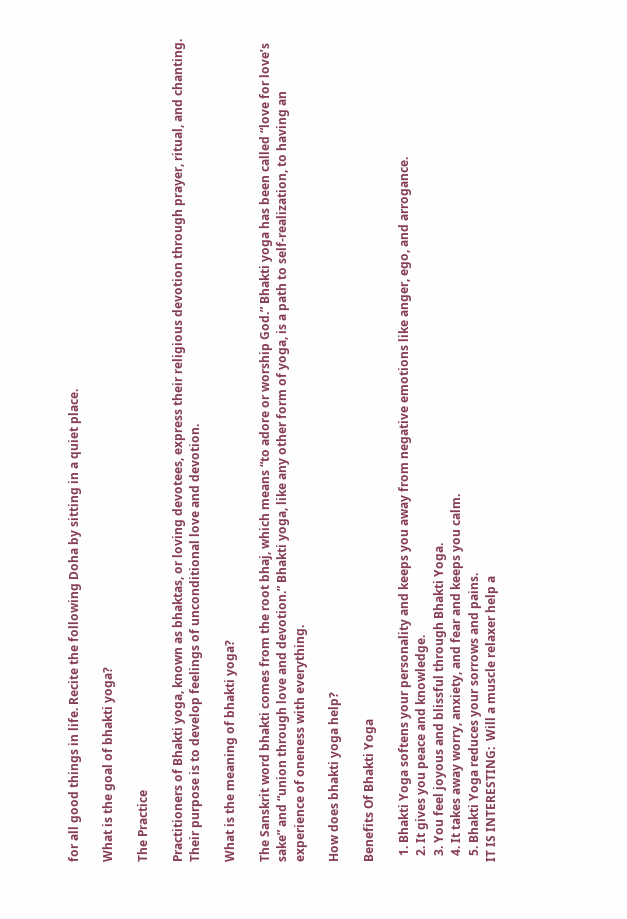for all good things in life. Recite the following Doha by sitting in a quiet place.

What is the goal of bhakti yoga?

The Practice

Practitioners of Bhakti yoga, known as bhaktas, or loving devotees, express their religious devotion through prayer, ritual, and chanting. Their purpose is to develop feelings of unconditional love and devotion.

What is the meaning of bhakti yoga?

The Sanskrit word bhakti comes from the root bhaj, which means “to adore or worship God.” Bhakti yoga has been called “love for love’s sake” and “union through love and devotion.” Bhakti yoga, like any other form of yoga, is a path to self-realization, to having an experience of oneness with everything.

How does bhakti yoga help?

Benefits Of Bhakti Yoga

  1. Bhakti Yoga softens your personality and keeps you away from negative emotions like anger, ego, and arrogance.
  2. It gives you peace and knowledge.
  3. You feel joyous and blissful through Bhakti Yoga.
  4. It takes away worry, anxiety, and fear and keeps you calm.
  5. Bhakti Yoga reduces your sorrows and pains.
IT IS INTERESTING:  Will a muscle relaxer help a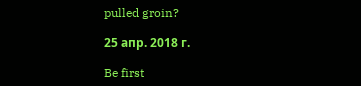pulled groin?

25 апр. 2018 г.

Be first